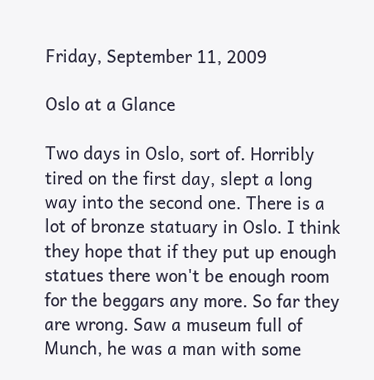Friday, September 11, 2009

Oslo at a Glance

Two days in Oslo, sort of. Horribly tired on the first day, slept a long way into the second one. There is a lot of bronze statuary in Oslo. I think they hope that if they put up enough statues there won't be enough room for the beggars any more. So far they are wrong. Saw a museum full of Munch, he was a man with some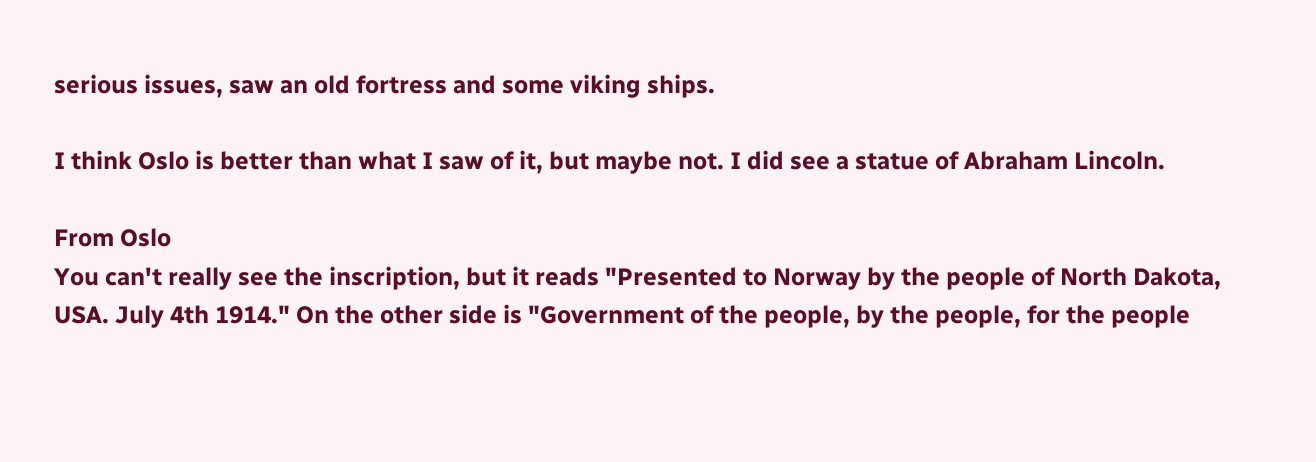serious issues, saw an old fortress and some viking ships.

I think Oslo is better than what I saw of it, but maybe not. I did see a statue of Abraham Lincoln.

From Oslo
You can't really see the inscription, but it reads "Presented to Norway by the people of North Dakota, USA. July 4th 1914." On the other side is "Government of the people, by the people, for the people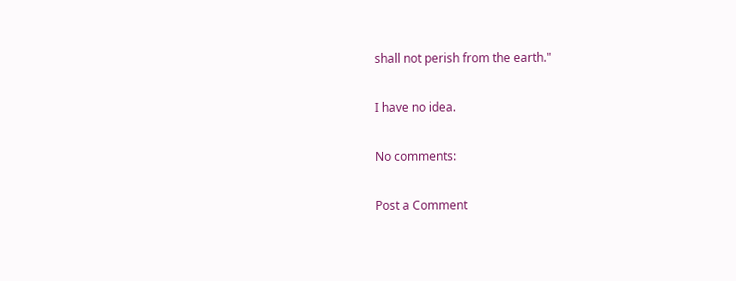shall not perish from the earth."

I have no idea.

No comments:

Post a Comment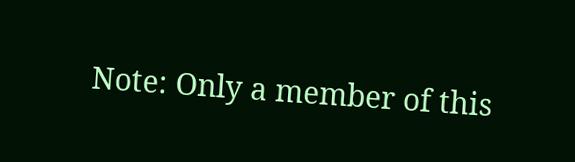Note: Only a member of this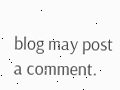blog may post a comment.